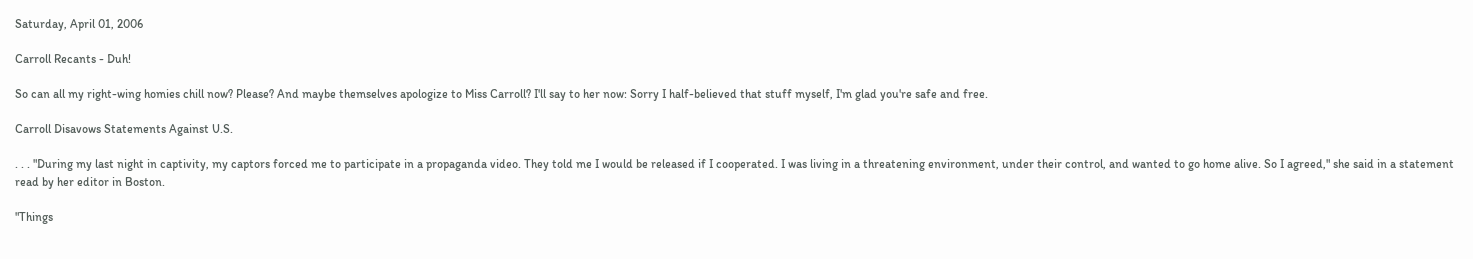Saturday, April 01, 2006

Carroll Recants - Duh!

So can all my right-wing homies chill now? Please? And maybe themselves apologize to Miss Carroll? I'll say to her now: Sorry I half-believed that stuff myself, I'm glad you're safe and free.

Carroll Disavows Statements Against U.S.

. . . "During my last night in captivity, my captors forced me to participate in a propaganda video. They told me I would be released if I cooperated. I was living in a threatening environment, under their control, and wanted to go home alive. So I agreed," she said in a statement read by her editor in Boston.

"Things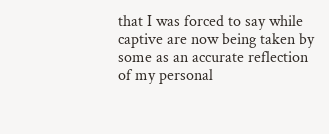that I was forced to say while captive are now being taken by some as an accurate reflection of my personal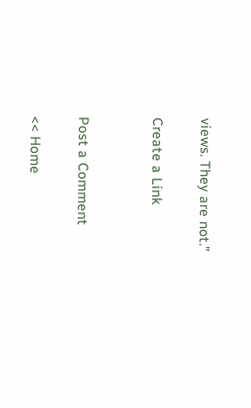views. They are not."

Create a Link


Post a Comment

<< Home